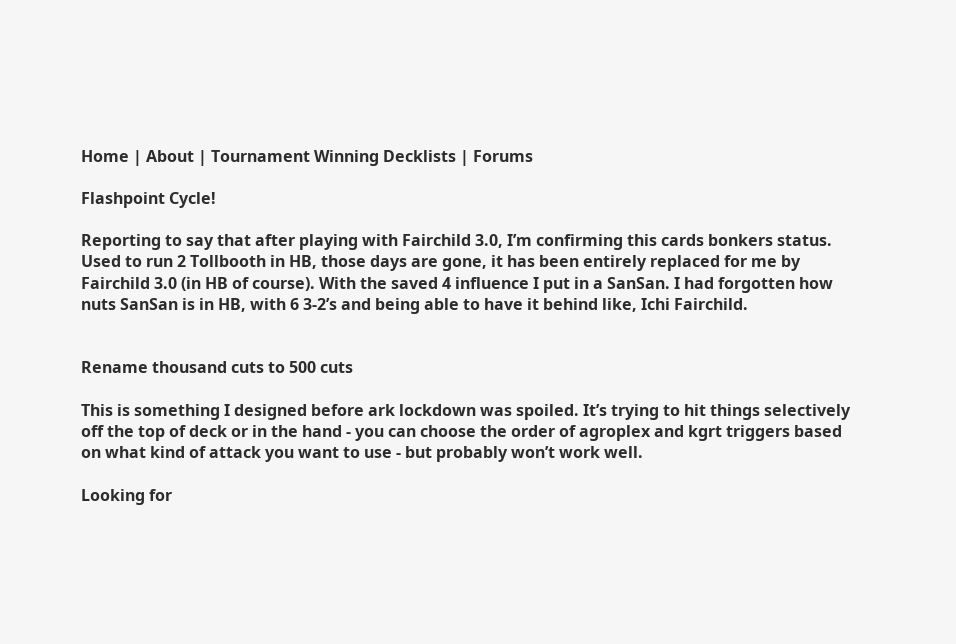Home | About | Tournament Winning Decklists | Forums

Flashpoint Cycle!

Reporting to say that after playing with Fairchild 3.0, I’m confirming this cards bonkers status. Used to run 2 Tollbooth in HB, those days are gone, it has been entirely replaced for me by Fairchild 3.0 (in HB of course). With the saved 4 influence I put in a SanSan. I had forgotten how nuts SanSan is in HB, with 6 3-2’s and being able to have it behind like, Ichi Fairchild.


Rename thousand cuts to 500 cuts

This is something I designed before ark lockdown was spoiled. It’s trying to hit things selectively off the top of deck or in the hand - you can choose the order of agroplex and kgrt triggers based on what kind of attack you want to use - but probably won’t work well.

Looking for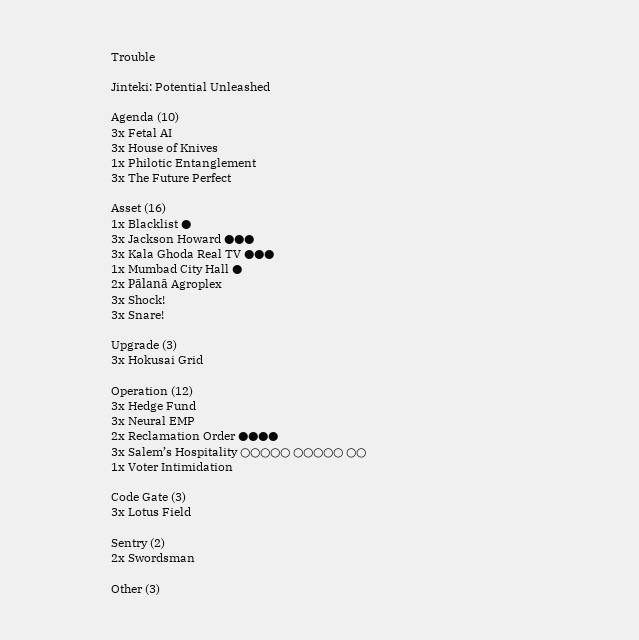Trouble

Jinteki: Potential Unleashed

Agenda (10)
3x Fetal AI
3x House of Knives
1x Philotic Entanglement
3x The Future Perfect

Asset (16)
1x Blacklist ●
3x Jackson Howard ●●●
3x Kala Ghoda Real TV ●●●
1x Mumbad City Hall ●
2x Pālanā Agroplex
3x Shock!
3x Snare!

Upgrade (3)
3x Hokusai Grid

Operation (12)
3x Hedge Fund
3x Neural EMP
2x Reclamation Order ●●●●
3x Salem’s Hospitality ○○○○○ ○○○○○ ○○
1x Voter Intimidation

Code Gate (3)
3x Lotus Field

Sentry (2)
2x Swordsman

Other (3)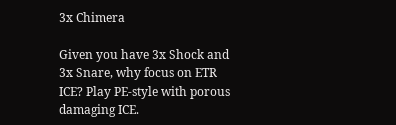3x Chimera

Given you have 3x Shock and 3x Snare, why focus on ETR ICE? Play PE-style with porous damaging ICE.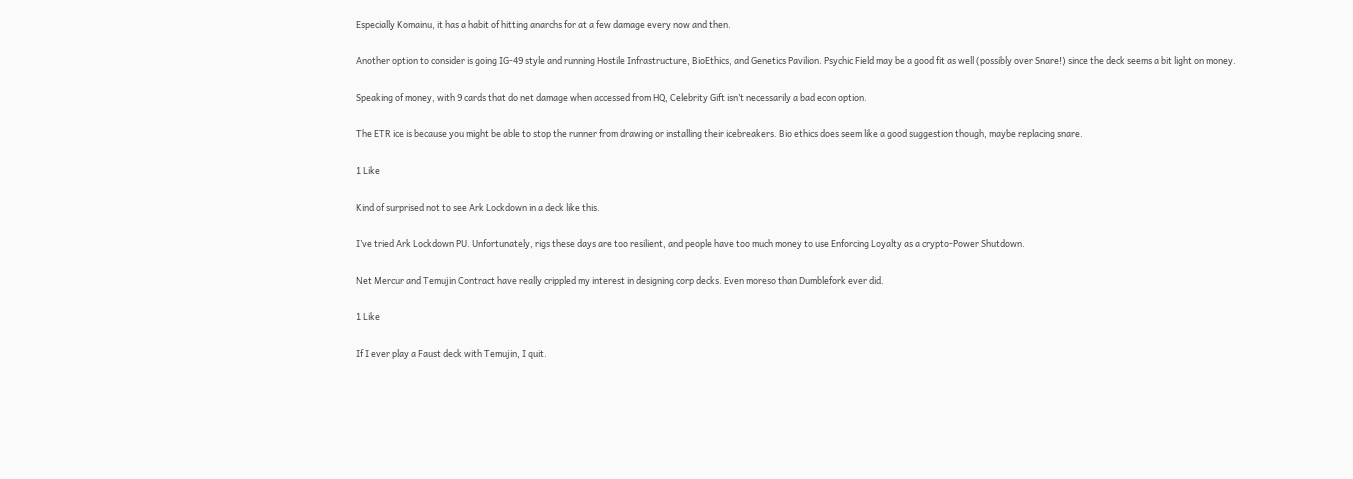Especially Komainu, it has a habit of hitting anarchs for at a few damage every now and then.

Another option to consider is going IG-49 style and running Hostile Infrastructure, BioEthics, and Genetics Pavilion. Psychic Field may be a good fit as well (possibly over Snare!) since the deck seems a bit light on money.

Speaking of money, with 9 cards that do net damage when accessed from HQ, Celebrity Gift isn’t necessarily a bad econ option.

The ETR ice is because you might be able to stop the runner from drawing or installing their icebreakers. Bio ethics does seem like a good suggestion though, maybe replacing snare.

1 Like

Kind of surprised not to see Ark Lockdown in a deck like this.

I’ve tried Ark Lockdown PU. Unfortunately, rigs these days are too resilient, and people have too much money to use Enforcing Loyalty as a crypto-Power Shutdown.

Net Mercur and Temujin Contract have really crippled my interest in designing corp decks. Even moreso than Dumblefork ever did.

1 Like

If I ever play a Faust deck with Temujin, I quit.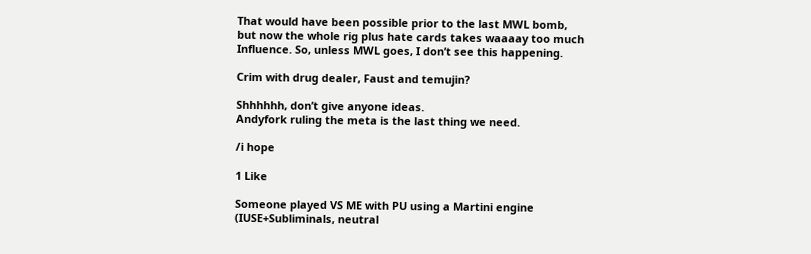That would have been possible prior to the last MWL bomb, but now the whole rig plus hate cards takes waaaay too much Influence. So, unless MWL goes, I don’t see this happening.

Crim with drug dealer, Faust and temujin?

Shhhhhh, don’t give anyone ideas.
Andyfork ruling the meta is the last thing we need.

/i hope

1 Like

Someone played VS ME with PU using a Martini engine (IUSE+Subliminals, neutral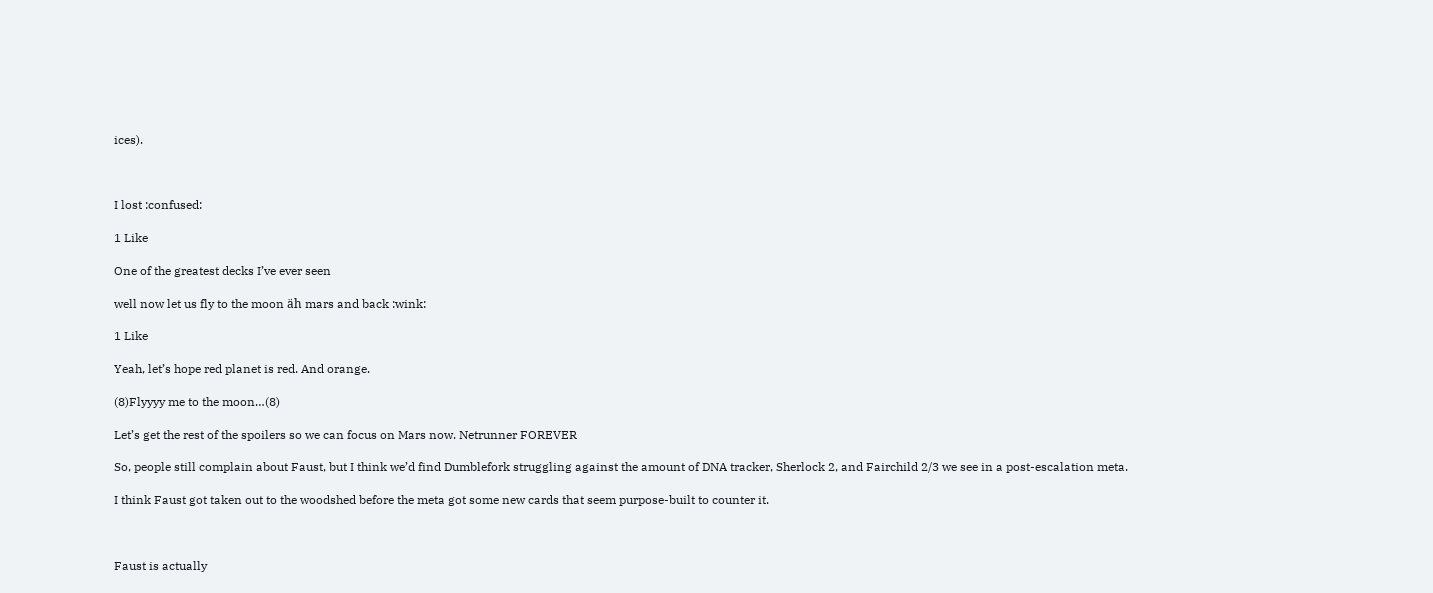ices).



I lost :confused:

1 Like

One of the greatest decks I’ve ever seen

well now let us fly to the moon äh mars and back :wink:

1 Like

Yeah, let’s hope red planet is red. And orange.

(8)Flyyyy me to the moon…(8)

Let’s get the rest of the spoilers so we can focus on Mars now. Netrunner FOREVER

So, people still complain about Faust, but I think we’d find Dumblefork struggling against the amount of DNA tracker, Sherlock 2, and Fairchild 2/3 we see in a post-escalation meta.

I think Faust got taken out to the woodshed before the meta got some new cards that seem purpose-built to counter it.



Faust is actually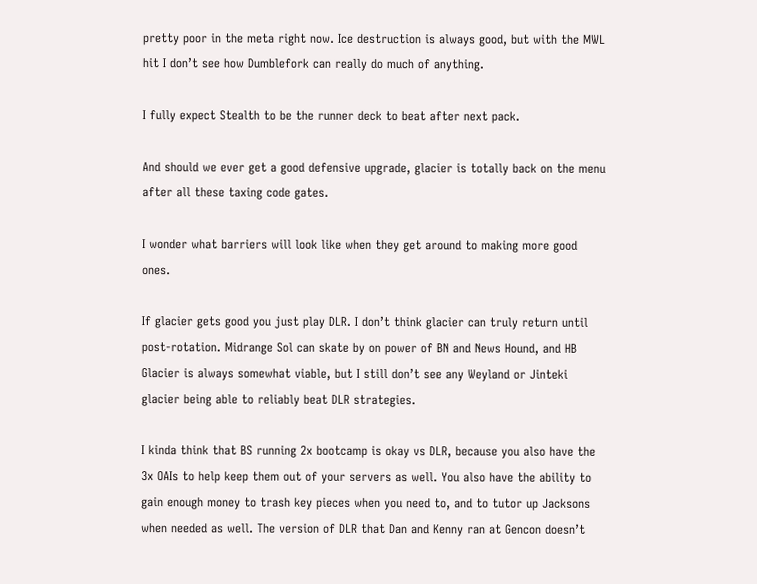pretty poor in the meta right now. Ice destruction is always good, but with the MWL hit I don’t see how Dumblefork can really do much of anything.

I fully expect Stealth to be the runner deck to beat after next pack.

And should we ever get a good defensive upgrade, glacier is totally back on the menu after all these taxing code gates.

I wonder what barriers will look like when they get around to making more good ones.

If glacier gets good you just play DLR. I don’t think glacier can truly return until post-rotation. Midrange Sol can skate by on power of BN and News Hound, and HB Glacier is always somewhat viable, but I still don’t see any Weyland or Jinteki glacier being able to reliably beat DLR strategies.

I kinda think that BS running 2x bootcamp is okay vs DLR, because you also have the 3x OAIs to help keep them out of your servers as well. You also have the ability to gain enough money to trash key pieces when you need to, and to tutor up Jacksons when needed as well. The version of DLR that Dan and Kenny ran at Gencon doesn’t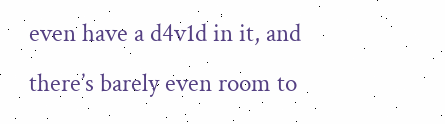even have a d4v1d in it, and there’s barely even room to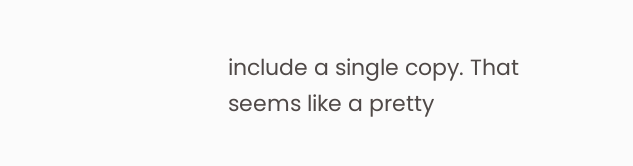include a single copy. That seems like a pretty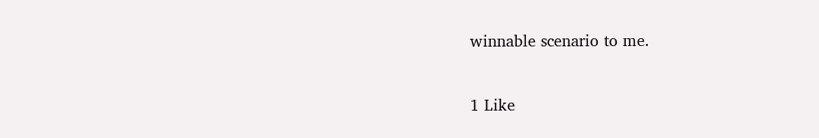winnable scenario to me.

1 Like